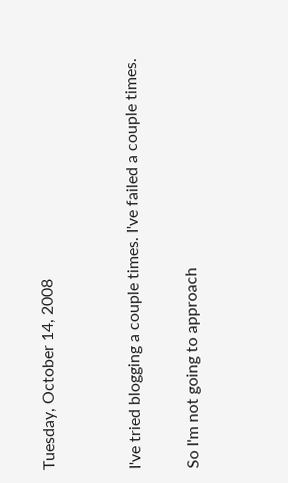Tuesday, October 14, 2008


I've tried blogging a couple times. I've failed a couple times.

So I'm not going to approach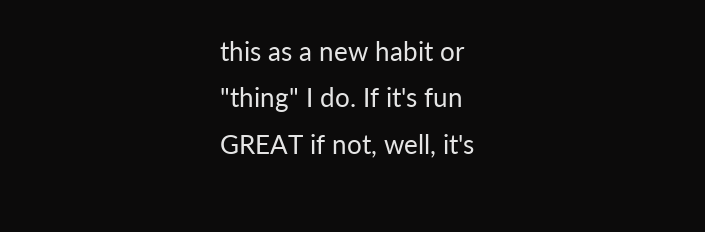this as a new habit or "thing" I do. If it's fun GREAT if not, well, it's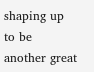shaping up to be another great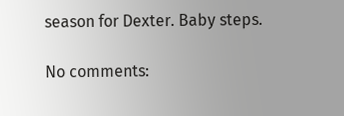season for Dexter. Baby steps.

No comments: